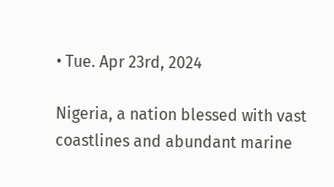• Tue. Apr 23rd, 2024

Nigeria, a nation blessed with vast coastlines and abundant marine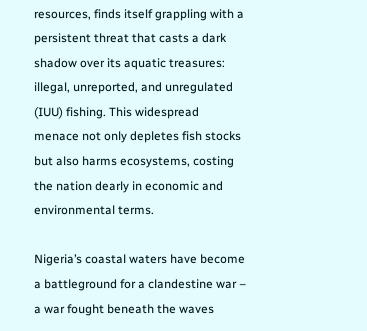resources, finds itself grappling with a persistent threat that casts a dark shadow over its aquatic treasures: illegal, unreported, and unregulated (IUU) fishing. This widespread menace not only depletes fish stocks but also harms ecosystems, costing the nation dearly in economic and environmental terms.

Nigeria’s coastal waters have become a battleground for a clandestine war – a war fought beneath the waves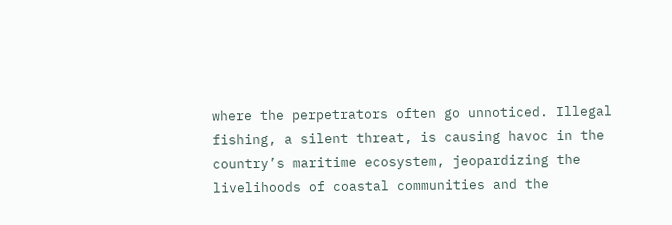where the perpetrators often go unnoticed. Illegal fishing, a silent threat, is causing havoc in the country’s maritime ecosystem, jeopardizing the livelihoods of coastal communities and the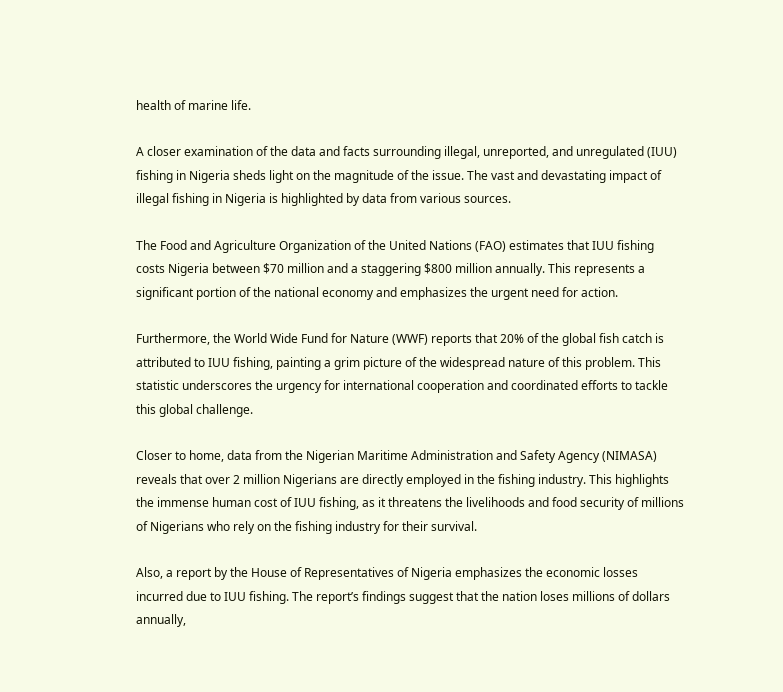health of marine life.

A closer examination of the data and facts surrounding illegal, unreported, and unregulated (IUU) fishing in Nigeria sheds light on the magnitude of the issue. The vast and devastating impact of illegal fishing in Nigeria is highlighted by data from various sources.

The Food and Agriculture Organization of the United Nations (FAO) estimates that IUU fishing costs Nigeria between $70 million and a staggering $800 million annually. This represents a significant portion of the national economy and emphasizes the urgent need for action.

Furthermore, the World Wide Fund for Nature (WWF) reports that 20% of the global fish catch is attributed to IUU fishing, painting a grim picture of the widespread nature of this problem. This statistic underscores the urgency for international cooperation and coordinated efforts to tackle this global challenge.

Closer to home, data from the Nigerian Maritime Administration and Safety Agency (NIMASA) reveals that over 2 million Nigerians are directly employed in the fishing industry. This highlights the immense human cost of IUU fishing, as it threatens the livelihoods and food security of millions of Nigerians who rely on the fishing industry for their survival.

Also, a report by the House of Representatives of Nigeria emphasizes the economic losses incurred due to IUU fishing. The report’s findings suggest that the nation loses millions of dollars annually,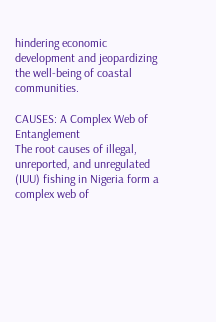hindering economic development and jeopardizing the well-being of coastal communities.

CAUSES: A Complex Web of Entanglement
The root causes of illegal, unreported, and unregulated (IUU) fishing in Nigeria form a complex web of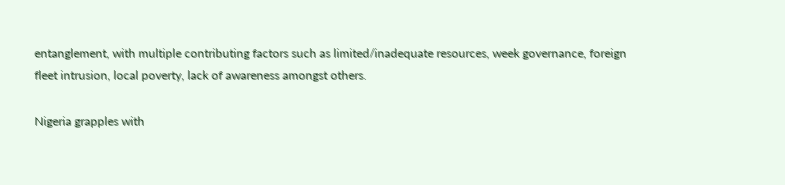entanglement, with multiple contributing factors such as limited/inadequate resources, week governance, foreign fleet intrusion, local poverty, lack of awareness amongst others.

Nigeria grapples with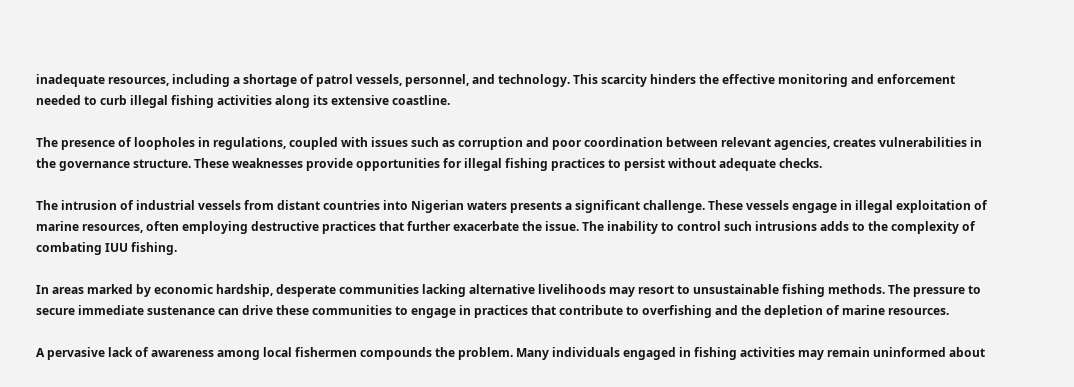inadequate resources, including a shortage of patrol vessels, personnel, and technology. This scarcity hinders the effective monitoring and enforcement needed to curb illegal fishing activities along its extensive coastline.

The presence of loopholes in regulations, coupled with issues such as corruption and poor coordination between relevant agencies, creates vulnerabilities in the governance structure. These weaknesses provide opportunities for illegal fishing practices to persist without adequate checks.

The intrusion of industrial vessels from distant countries into Nigerian waters presents a significant challenge. These vessels engage in illegal exploitation of marine resources, often employing destructive practices that further exacerbate the issue. The inability to control such intrusions adds to the complexity of combating IUU fishing.

In areas marked by economic hardship, desperate communities lacking alternative livelihoods may resort to unsustainable fishing methods. The pressure to secure immediate sustenance can drive these communities to engage in practices that contribute to overfishing and the depletion of marine resources.

A pervasive lack of awareness among local fishermen compounds the problem. Many individuals engaged in fishing activities may remain uninformed about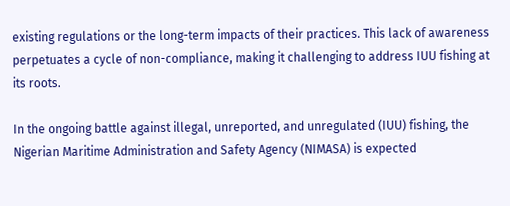existing regulations or the long-term impacts of their practices. This lack of awareness perpetuates a cycle of non-compliance, making it challenging to address IUU fishing at its roots.

In the ongoing battle against illegal, unreported, and unregulated (IUU) fishing, the Nigerian Maritime Administration and Safety Agency (NIMASA) is expected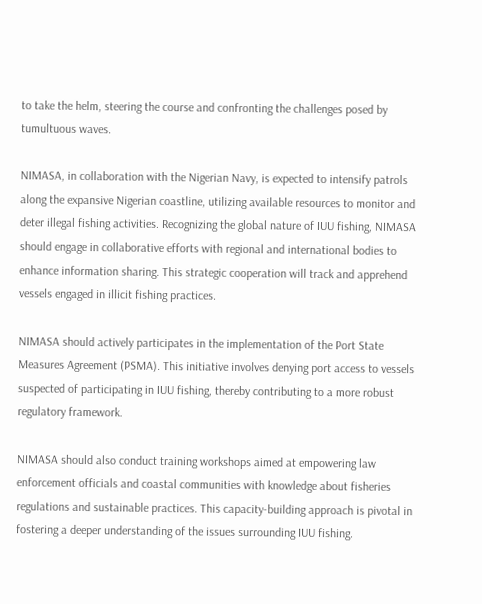to take the helm, steering the course and confronting the challenges posed by tumultuous waves.

NIMASA, in collaboration with the Nigerian Navy, is expected to intensify patrols along the expansive Nigerian coastline, utilizing available resources to monitor and deter illegal fishing activities. Recognizing the global nature of IUU fishing, NIMASA should engage in collaborative efforts with regional and international bodies to enhance information sharing. This strategic cooperation will track and apprehend vessels engaged in illicit fishing practices.

NIMASA should actively participates in the implementation of the Port State Measures Agreement (PSMA). This initiative involves denying port access to vessels suspected of participating in IUU fishing, thereby contributing to a more robust regulatory framework.

NIMASA should also conduct training workshops aimed at empowering law enforcement officials and coastal communities with knowledge about fisheries regulations and sustainable practices. This capacity-building approach is pivotal in fostering a deeper understanding of the issues surrounding IUU fishing.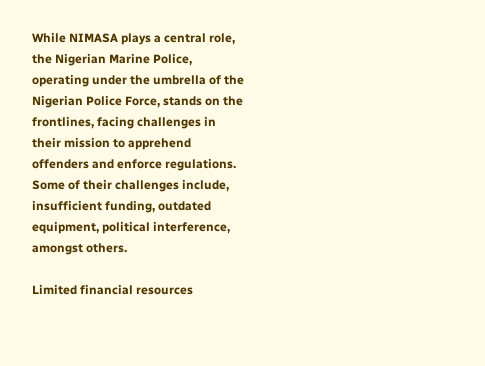While NIMASA plays a central role, the Nigerian Marine Police, operating under the umbrella of the Nigerian Police Force, stands on the frontlines, facing challenges in their mission to apprehend offenders and enforce regulations. Some of their challenges include, insufficient funding, outdated equipment, political interference, amongst others.

Limited financial resources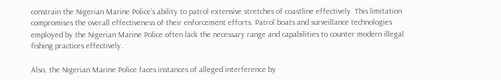constrain the Nigerian Marine Police’s ability to patrol extensive stretches of coastline effectively. This limitation compromises the overall effectiveness of their enforcement efforts. Patrol boats and surveillance technologies employed by the Nigerian Marine Police often lack the necessary range and capabilities to counter modern illegal fishing practices effectively.

Also, the Nigerian Marine Police faces instances of alleged interference by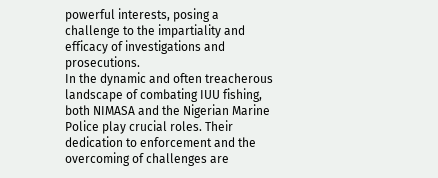powerful interests, posing a challenge to the impartiality and efficacy of investigations and prosecutions.
In the dynamic and often treacherous landscape of combating IUU fishing, both NIMASA and the Nigerian Marine Police play crucial roles. Their dedication to enforcement and the overcoming of challenges are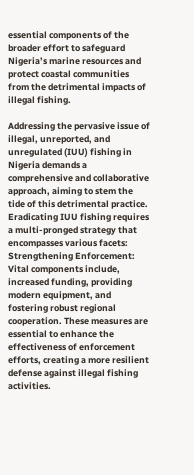essential components of the broader effort to safeguard Nigeria’s marine resources and protect coastal communities from the detrimental impacts of illegal fishing.

Addressing the pervasive issue of illegal, unreported, and unregulated (IUU) fishing in Nigeria demands a comprehensive and collaborative approach, aiming to stem the tide of this detrimental practice. Eradicating IUU fishing requires a multi-pronged strategy that encompasses various facets:
Strengthening Enforcement: Vital components include, increased funding, providing modern equipment, and fostering robust regional cooperation. These measures are essential to enhance the effectiveness of enforcement efforts, creating a more resilient defense against illegal fishing activities.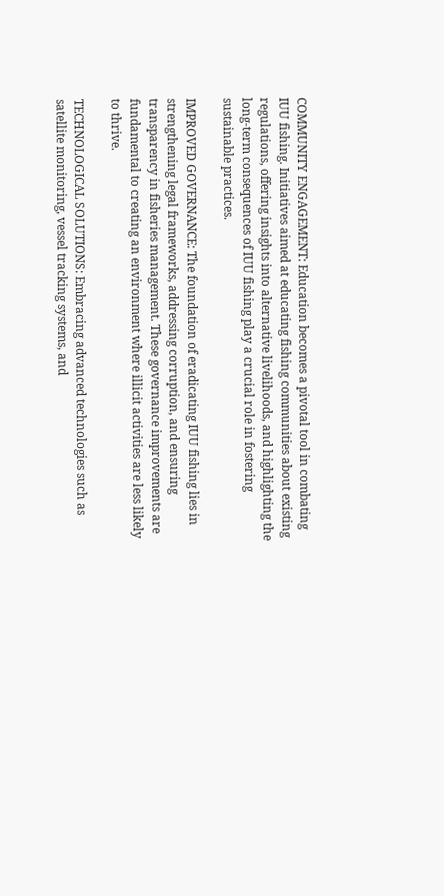COMMUNITY ENGAGEMENT: Education becomes a pivotal tool in combating IUU fishing. Initiatives aimed at educating fishing communities about existing regulations, offering insights into alternative livelihoods, and highlighting the long-term consequences of IUU fishing play a crucial role in fostering sustainable practices.

IMPROVED GOVERNANCE: The foundation of eradicating IUU fishing lies in strengthening legal frameworks, addressing corruption, and ensuring transparency in fisheries management. These governance improvements are fundamental to creating an environment where illicit activities are less likely to thrive.

TECHNOLOGICAL SOLUTIONS: Embracing advanced technologies such as satellite monitoring, vessel tracking systems, and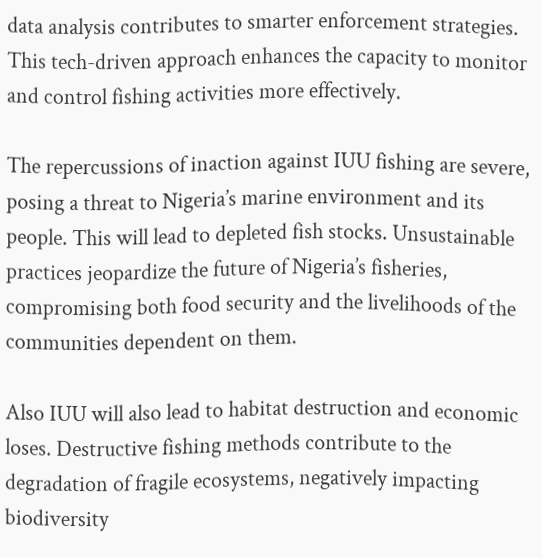data analysis contributes to smarter enforcement strategies. This tech-driven approach enhances the capacity to monitor and control fishing activities more effectively.

The repercussions of inaction against IUU fishing are severe, posing a threat to Nigeria’s marine environment and its people. This will lead to depleted fish stocks. Unsustainable practices jeopardize the future of Nigeria’s fisheries, compromising both food security and the livelihoods of the communities dependent on them.

Also IUU will also lead to habitat destruction and economic loses. Destructive fishing methods contribute to the degradation of fragile ecosystems, negatively impacting biodiversity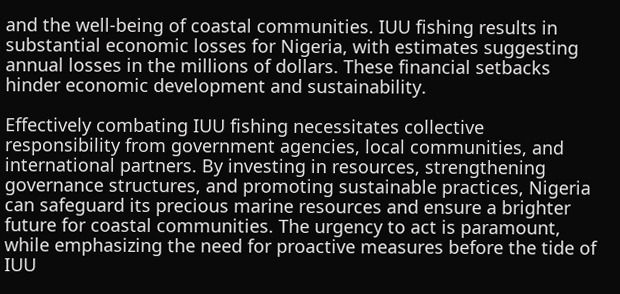and the well-being of coastal communities. IUU fishing results in substantial economic losses for Nigeria, with estimates suggesting annual losses in the millions of dollars. These financial setbacks hinder economic development and sustainability.

Effectively combating IUU fishing necessitates collective responsibility from government agencies, local communities, and international partners. By investing in resources, strengthening governance structures, and promoting sustainable practices, Nigeria can safeguard its precious marine resources and ensure a brighter future for coastal communities. The urgency to act is paramount, while emphasizing the need for proactive measures before the tide of IUU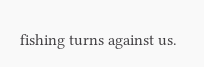fishing turns against us.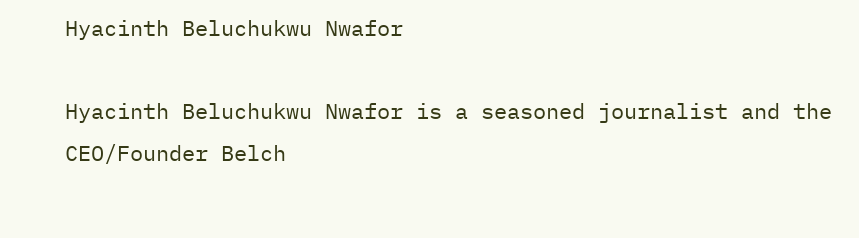Hyacinth Beluchukwu Nwafor

Hyacinth Beluchukwu Nwafor is a seasoned journalist and the CEO/Founder Belch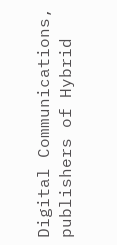Digital Communications, publishers of Hybrid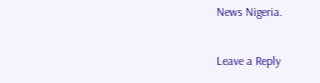News Nigeria.

Leave a Reply